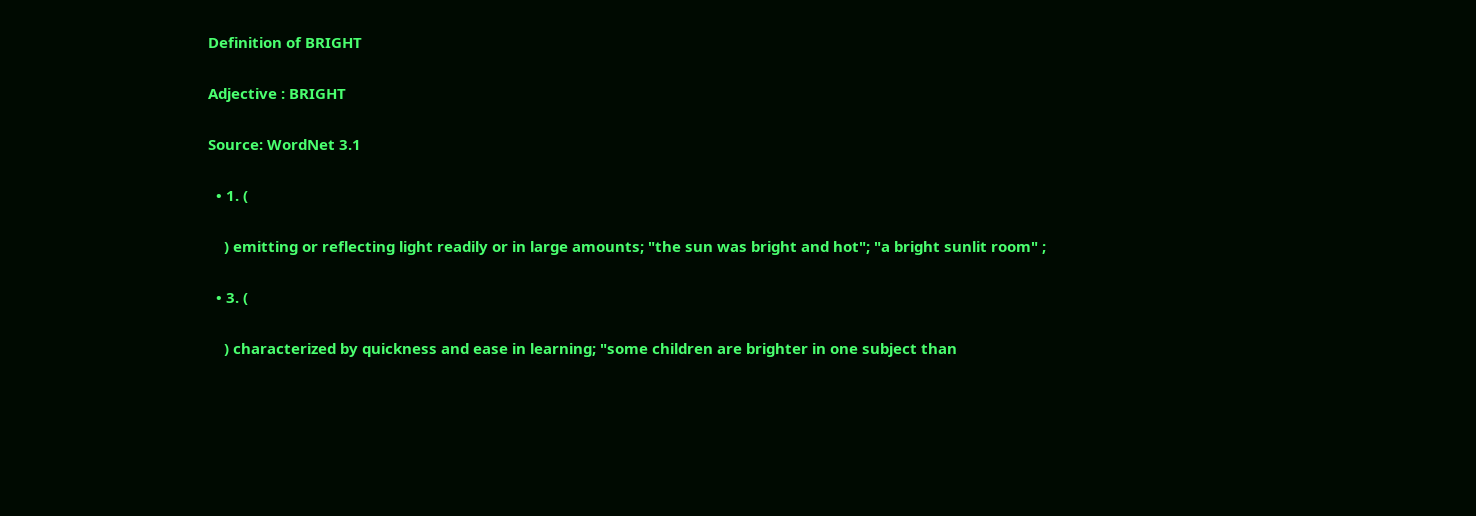Definition of BRIGHT

Adjective : BRIGHT

Source: WordNet 3.1

  • 1. (

    ) emitting or reflecting light readily or in large amounts; "the sun was bright and hot"; "a bright sunlit room" ;

  • 3. (

    ) characterized by quickness and ease in learning; "some children are brighter in one subject than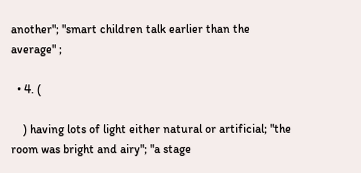another"; "smart children talk earlier than the average" ;

  • 4. (

    ) having lots of light either natural or artificial; "the room was bright and airy"; "a stage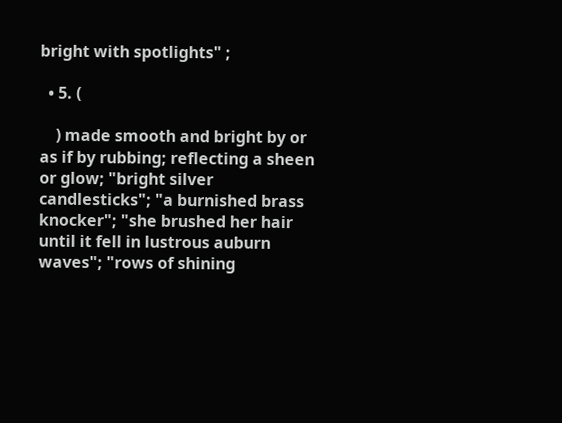bright with spotlights" ;

  • 5. (

    ) made smooth and bright by or as if by rubbing; reflecting a sheen or glow; "bright silver candlesticks"; "a burnished brass knocker"; "she brushed her hair until it fell in lustrous auburn waves"; "rows of shining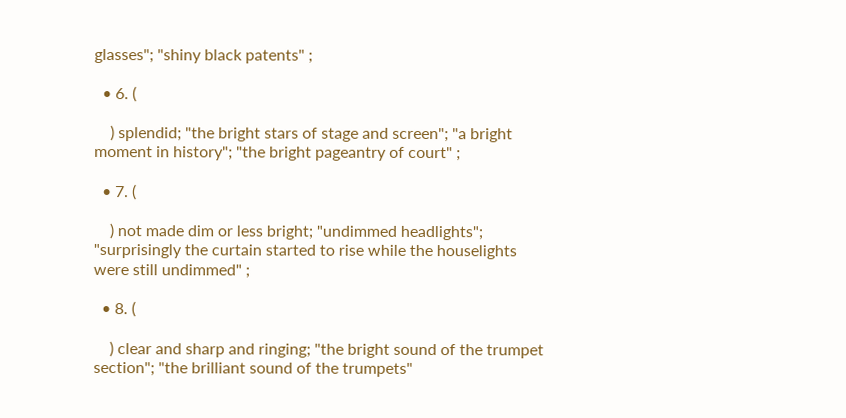glasses"; "shiny black patents" ;

  • 6. (

    ) splendid; "the bright stars of stage and screen"; "a bright moment in history"; "the bright pageantry of court" ;

  • 7. (

    ) not made dim or less bright; "undimmed headlights"; "surprisingly the curtain started to rise while the houselights were still undimmed" ;

  • 8. (

    ) clear and sharp and ringing; "the bright sound of the trumpet section"; "the brilliant sound of the trumpets"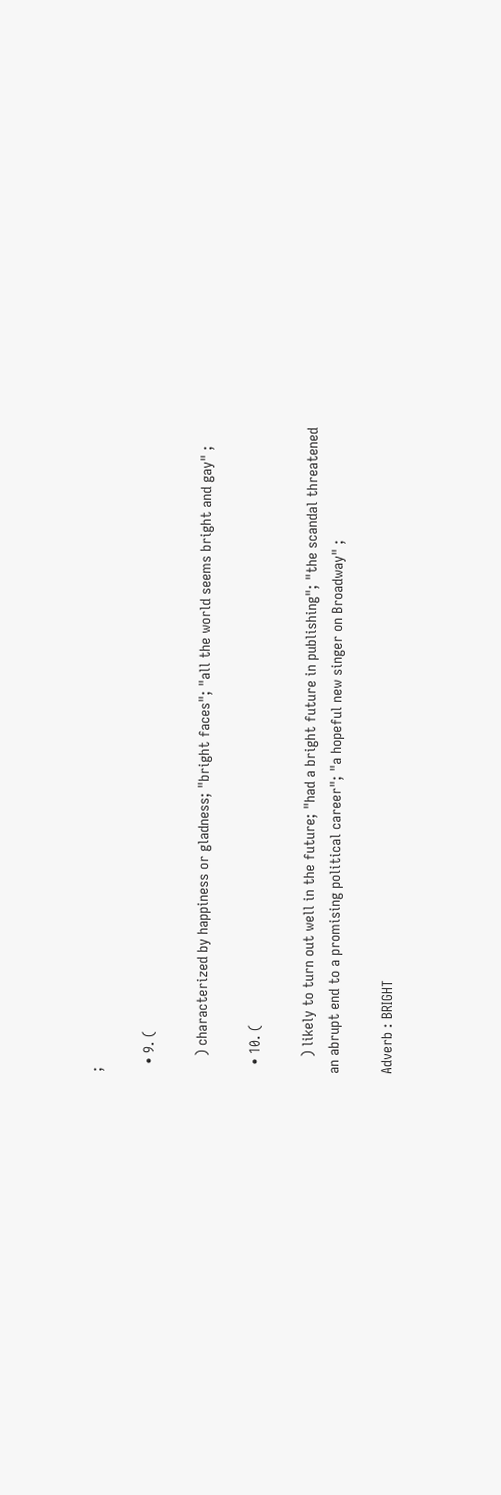;

  • 9. (

    ) characterized by happiness or gladness; "bright faces"; "all the world seems bright and gay" ;

  • 10. (

    ) likely to turn out well in the future; "had a bright future in publishing"; "the scandal threatened an abrupt end to a promising political career"; "a hopeful new singer on Broadway" ;

Adverb : BRIGHT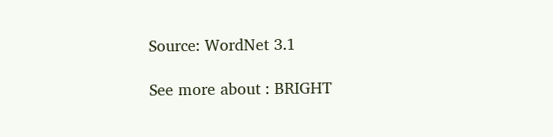Source: WordNet 3.1

See more about : BRIGHT